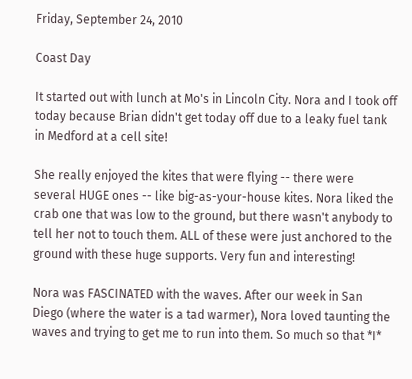Friday, September 24, 2010

Coast Day

It started out with lunch at Mo's in Lincoln City. Nora and I took off today because Brian didn't get today off due to a leaky fuel tank in Medford at a cell site!

She really enjoyed the kites that were flying -- there were several HUGE ones -- like big-as-your-house kites. Nora liked the crab one that was low to the ground, but there wasn't anybody to tell her not to touch them. ALL of these were just anchored to the ground with these huge supports. Very fun and interesting!

Nora was FASCINATED with the waves. After our week in San Diego (where the water is a tad warmer), Nora loved taunting the waves and trying to get me to run into them. So much so that *I*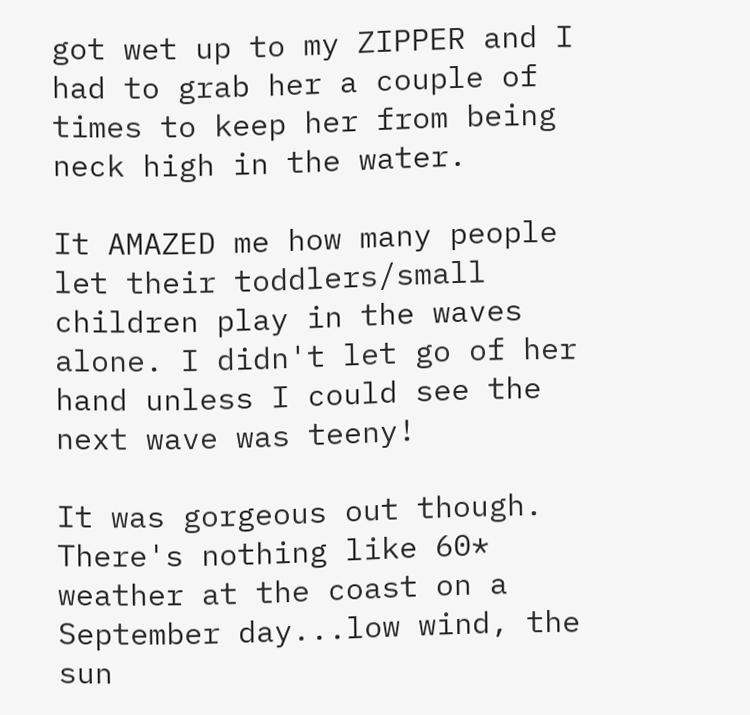got wet up to my ZIPPER and I had to grab her a couple of times to keep her from being neck high in the water.

It AMAZED me how many people let their toddlers/small children play in the waves alone. I didn't let go of her hand unless I could see the next wave was teeny!

It was gorgeous out though. There's nothing like 60* weather at the coast on a September day...low wind, the sun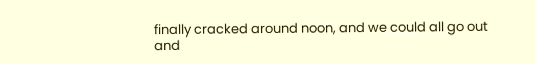finally cracked around noon, and we could all go out and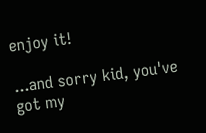enjoy it!

...and sorry kid, you've got my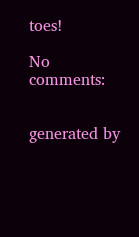toes!

No comments:


generated by